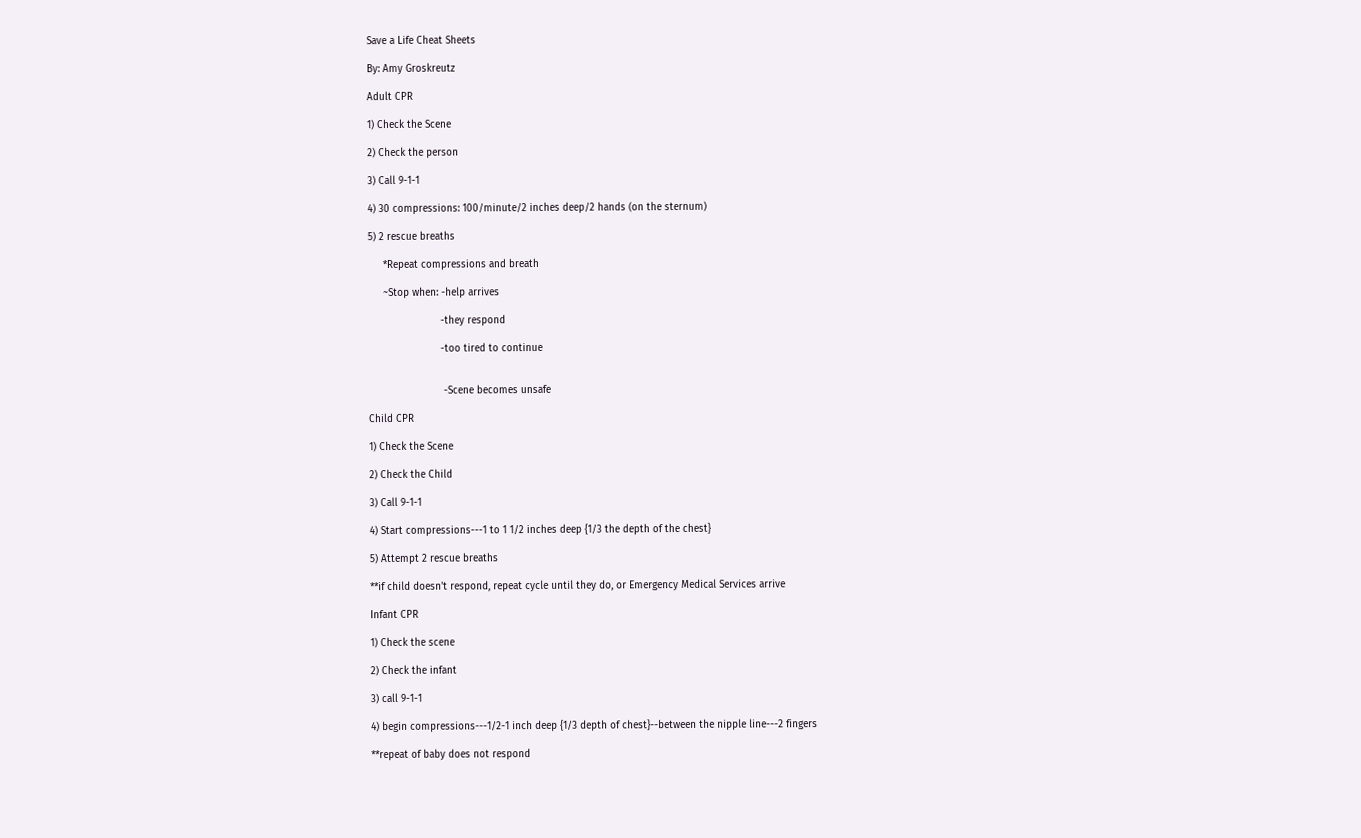Save a Life Cheat Sheets

By: Amy Groskreutz

Adult CPR

1) Check the Scene

2) Check the person

3) Call 9-1-1

4) 30 compressions: 100/minute/2 inches deep/2 hands (on the sternum)

5) 2 rescue breaths

     *Repeat compressions and breath

     ~Stop when: -help arrives

                        -they respond

                        -too tired to continue


                         -Scene becomes unsafe

Child CPR

1) Check the Scene

2) Check the Child

3) Call 9-1-1

4) Start compressions---1 to 1 1/2 inches deep {1/3 the depth of the chest}

5) Attempt 2 rescue breaths

**if child doesn't respond, repeat cycle until they do, or Emergency Medical Services arrive

Infant CPR

1) Check the scene

2) Check the infant

3) call 9-1-1

4) begin compressions---1/2-1 inch deep {1/3 depth of chest}--between the nipple line---2 fingers

**repeat of baby does not respond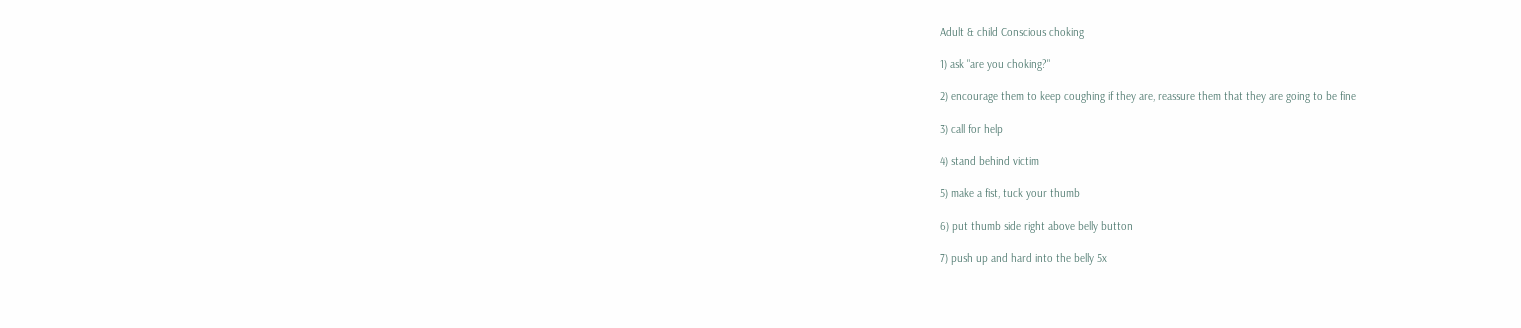Adult & child Conscious choking

1) ask "are you choking?"

2) encourage them to keep coughing if they are, reassure them that they are going to be fine

3) call for help

4) stand behind victim

5) make a fist, tuck your thumb

6) put thumb side right above belly button

7) push up and hard into the belly 5x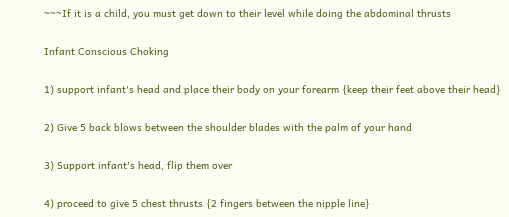~~~If it is a child, you must get down to their level while doing the abdominal thrusts

Infant Conscious Choking

1) support infant's head and place their body on your forearm {keep their feet above their head}

2) Give 5 back blows between the shoulder blades with the palm of your hand

3) Support infant's head, flip them over

4) proceed to give 5 chest thrusts {2 fingers between the nipple line}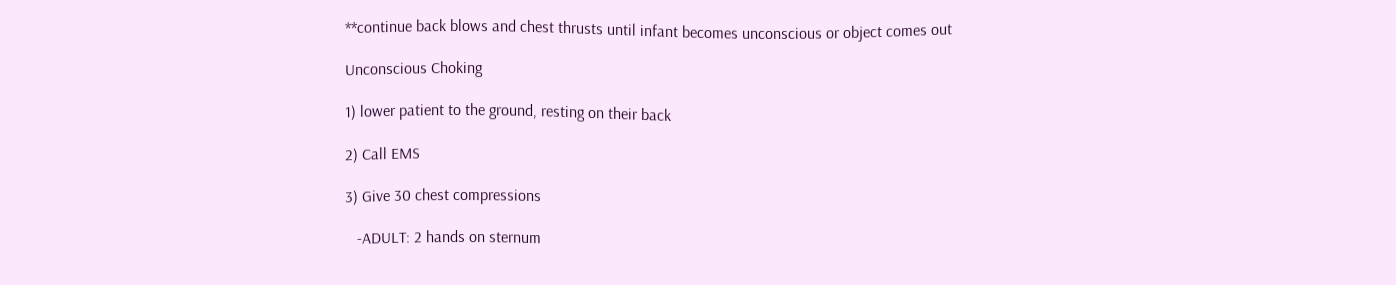**continue back blows and chest thrusts until infant becomes unconscious or object comes out

Unconscious Choking

1) lower patient to the ground, resting on their back

2) Call EMS

3) Give 30 chest compressions

   -ADULT: 2 hands on sternum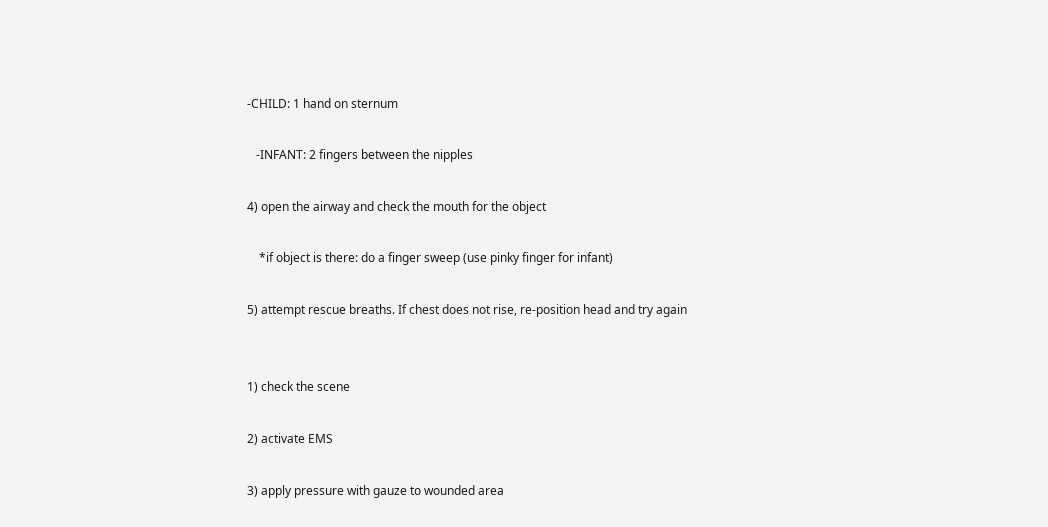-CHILD: 1 hand on sternum

   -INFANT: 2 fingers between the nipples

4) open the airway and check the mouth for the object

    *if object is there: do a finger sweep (use pinky finger for infant)

5) attempt rescue breaths. If chest does not rise, re-position head and try again


1) check the scene

2) activate EMS

3) apply pressure with gauze to wounded area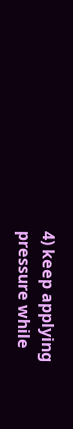4) keep applying pressure while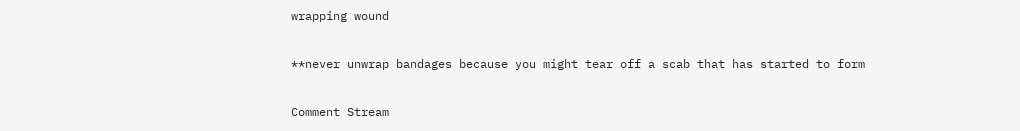wrapping wound

**never unwrap bandages because you might tear off a scab that has started to form

Comment Stream